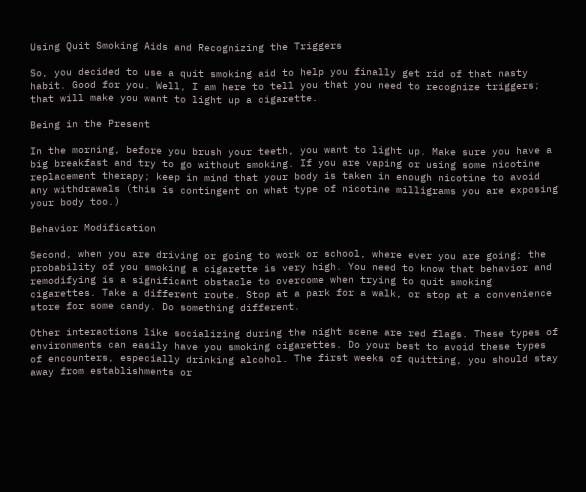Using Quit Smoking Aids and Recognizing the Triggers

So, you decided to use a quit smoking aid to help you finally get rid of that nasty habit. Good for you. Well, I am here to tell you that you need to recognize triggers; that will make you want to light up a cigarette.

Being in the Present

In the morning, before you brush your teeth, you want to light up. Make sure you have a big breakfast and try to go without smoking. If you are vaping or using some nicotine replacement therapy; keep in mind that your body is taken in enough nicotine to avoid any withdrawals (this is contingent on what type of nicotine milligrams you are exposing your body too.)

Behavior Modification

Second, when you are driving or going to work or school, where ever you are going; the probability of you smoking a cigarette is very high. You need to know that behavior and remodifying is a significant obstacle to overcome when trying to quit smoking cigarettes. Take a different route. Stop at a park for a walk, or stop at a convenience store for some candy. Do something different.

Other interactions like socializing during the night scene are red flags. These types of environments can easily have you smoking cigarettes. Do your best to avoid these types of encounters, especially drinking alcohol. The first weeks of quitting, you should stay away from establishments or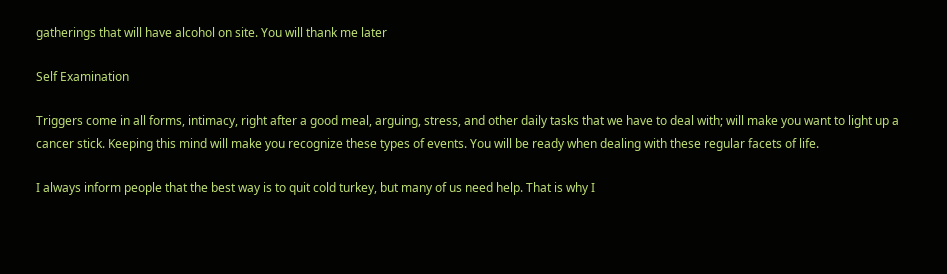gatherings that will have alcohol on site. You will thank me later

Self Examination

Triggers come in all forms, intimacy, right after a good meal, arguing, stress, and other daily tasks that we have to deal with; will make you want to light up a cancer stick. Keeping this mind will make you recognize these types of events. You will be ready when dealing with these regular facets of life.

I always inform people that the best way is to quit cold turkey, but many of us need help. That is why I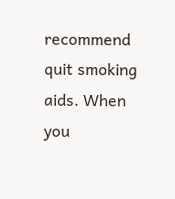recommend quit smoking aids. When you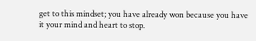get to this mindset; you have already won because you have it your mind and heart to stop.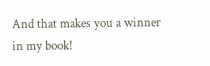And that makes you a winner in my book!